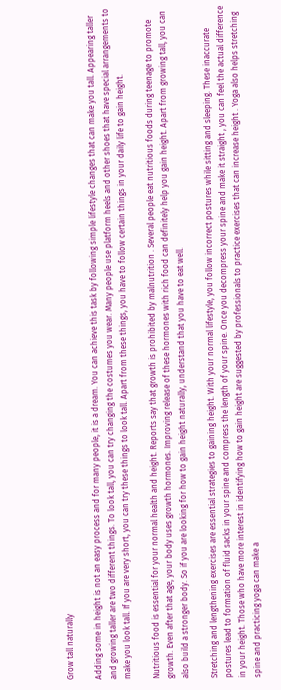Grow tall naturally

Adding some in height is not an easy process and for many people, it is a dream. You can achieve this task by following simple lifestyle changes that can make you tall. Appearing taller and growing taller are two different things. To look tall, you can try changing the costumes you wear. Many people use platform heels and other shoes that have special arrangements to make you look tall. If you are very short, you can try these things to look tall. Apart from these things, you have to follow certain things in your daily life to gain height.

Nutritious food is essential for your normal health and height. Reports say that growth is prohibited by malnutrition . Several people eat nutritious foods during teenage to promote growth. Even after that age, your body uses growth hormones. Improving release of these hormones with rich food can definitely help you gain height. Apart from growing tall, you can also build a stronger body. So if you are looking for how to gain height naturally, understand that you have to eat well.

Stretching and lengthening exercises are essential strategies to gaining height. With your normal lifestyle, you follow incorrect postures while sitting and sleeping. These inaccurate postures lead to formation of fluid sacks in your spine and compress the length of your spine. Once you decompress your spine and make it straight , you can feel the actual difference in your height. Those who have more interest in identifying how to gain height are suggested by professionals to practice exercises that can increase height . Yoga also helps stretching spine and practicing yoga can make a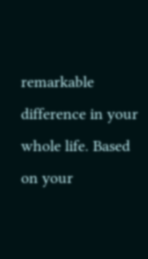remarkable difference in your whole life. Based on your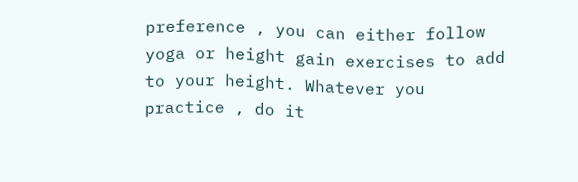preference , you can either follow yoga or height gain exercises to add to your height. Whatever you practice , do it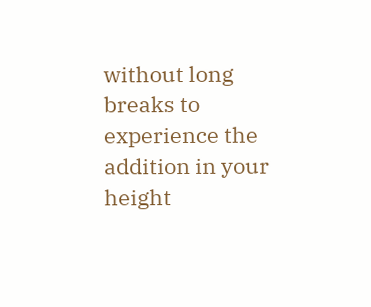without long breaks to experience the addition in your height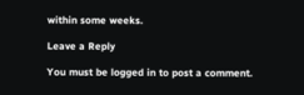within some weeks.

Leave a Reply

You must be logged in to post a comment.